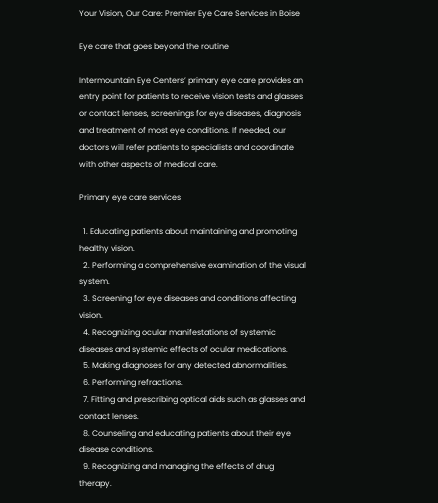Your Vision, Our Care: Premier Eye Care Services in Boise

Eye care that goes beyond the routine

Intermountain Eye Centers’ primary eye care provides an entry point for patients to receive vision tests and glasses or contact lenses, screenings for eye diseases, diagnosis and treatment of most eye conditions. If needed, our doctors will refer patients to specialists and coordinate with other aspects of medical care.

Primary eye care services

  1. Educating patients about maintaining and promoting healthy vision.
  2. Performing a comprehensive examination of the visual system.
  3. Screening for eye diseases and conditions affecting vision.
  4. Recognizing ocular manifestations of systemic diseases and systemic effects of ocular medications.
  5. Making diagnoses for any detected abnormalities.
  6. Performing refractions.
  7. Fitting and prescribing optical aids such as glasses and contact lenses.
  8. Counseling and educating patients about their eye disease conditions.
  9. Recognizing and managing the effects of drug therapy.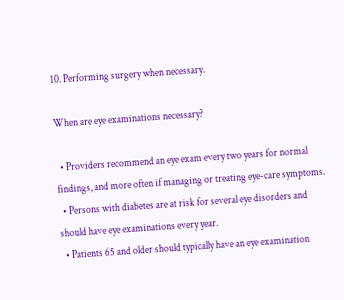10. Performing surgery when necessary.

When are eye examinations necessary?

  • Providers recommend an eye exam every two years for normal findings, and more often if managing or treating eye-care symptoms.
  • Persons with diabetes are at risk for several eye disorders and should have eye examinations every year.
  • Patients 65 and older should typically have an eye examination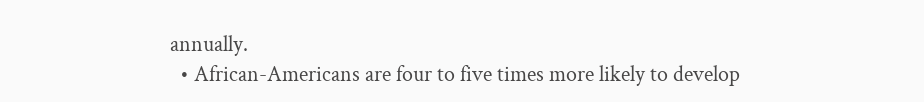annually.
  • African-Americans are four to five times more likely to develop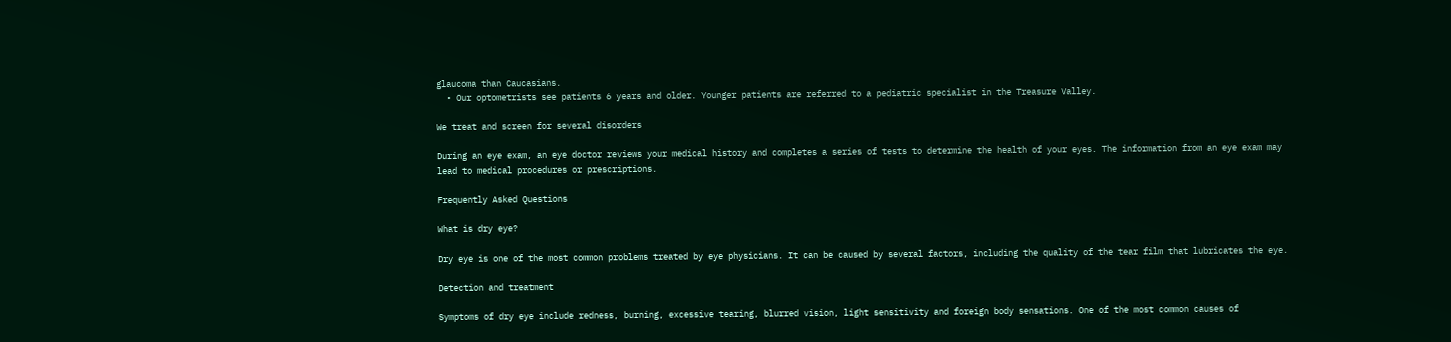glaucoma than Caucasians.
  • Our optometrists see patients 6 years and older. Younger patients are referred to a pediatric specialist in the Treasure Valley.

We treat and screen for several disorders

During an eye exam, an eye doctor reviews your medical history and completes a series of tests to determine the health of your eyes. The information from an eye exam may lead to medical procedures or prescriptions.

Frequently Asked Questions

What is dry eye?

Dry eye is one of the most common problems treated by eye physicians. It can be caused by several factors, including the quality of the tear film that lubricates the eye.

Detection and treatment

Symptoms of dry eye include redness, burning, excessive tearing, blurred vision, light sensitivity and foreign body sensations. One of the most common causes of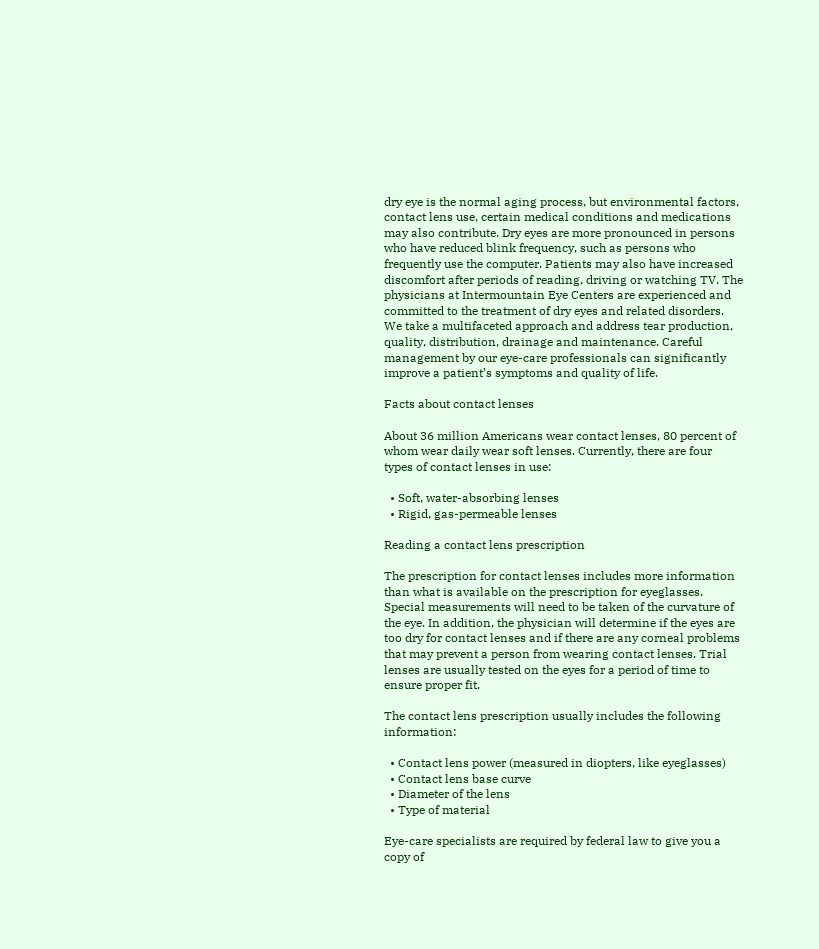dry eye is the normal aging process, but environmental factors, contact lens use, certain medical conditions and medications may also contribute. Dry eyes are more pronounced in persons who have reduced blink frequency, such as persons who frequently use the computer. Patients may also have increased discomfort after periods of reading, driving or watching TV. The physicians at Intermountain Eye Centers are experienced and committed to the treatment of dry eyes and related disorders. We take a multifaceted approach and address tear production, quality, distribution, drainage and maintenance. Careful management by our eye-care professionals can significantly improve a patient’s symptoms and quality of life.

Facts about contact lenses

About 36 million Americans wear contact lenses, 80 percent of whom wear daily wear soft lenses. Currently, there are four types of contact lenses in use:

  • Soft, water-absorbing lenses
  • Rigid, gas-permeable lenses

Reading a contact lens prescription

The prescription for contact lenses includes more information than what is available on the prescription for eyeglasses. Special measurements will need to be taken of the curvature of the eye. In addition, the physician will determine if the eyes are too dry for contact lenses and if there are any corneal problems that may prevent a person from wearing contact lenses. Trial lenses are usually tested on the eyes for a period of time to ensure proper fit.

The contact lens prescription usually includes the following information:

  • Contact lens power (measured in diopters, like eyeglasses)
  • Contact lens base curve
  • Diameter of the lens
  • Type of material

Eye-care specialists are required by federal law to give you a copy of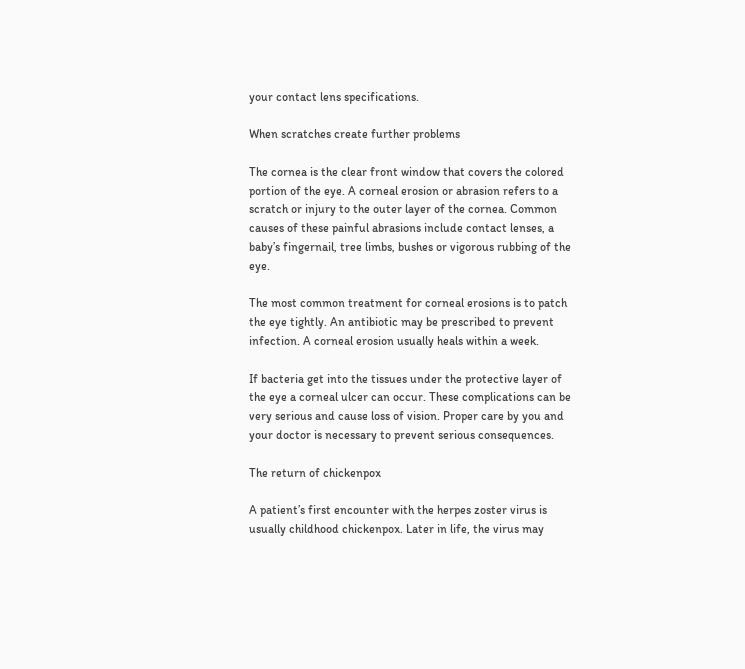your contact lens specifications.

When scratches create further problems

The cornea is the clear front window that covers the colored portion of the eye. A corneal erosion or abrasion refers to a scratch or injury to the outer layer of the cornea. Common causes of these painful abrasions include contact lenses, a baby’s fingernail, tree limbs, bushes or vigorous rubbing of the eye.

The most common treatment for corneal erosions is to patch the eye tightly. An antibiotic may be prescribed to prevent infection. A corneal erosion usually heals within a week.

If bacteria get into the tissues under the protective layer of the eye a corneal ulcer can occur. These complications can be very serious and cause loss of vision. Proper care by you and your doctor is necessary to prevent serious consequences.

The return of chickenpox

A patient’s first encounter with the herpes zoster virus is usually childhood chickenpox. Later in life, the virus may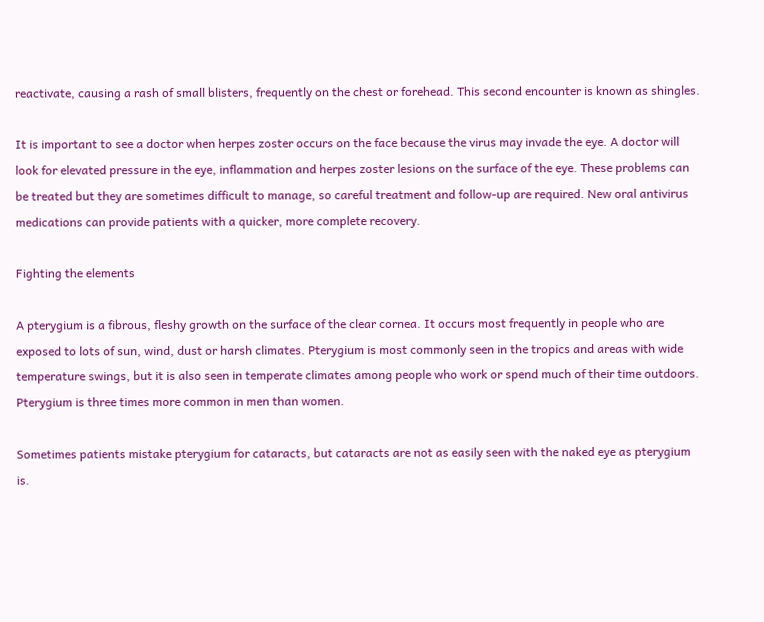reactivate, causing a rash of small blisters, frequently on the chest or forehead. This second encounter is known as shingles.

It is important to see a doctor when herpes zoster occurs on the face because the virus may invade the eye. A doctor will look for elevated pressure in the eye, inflammation and herpes zoster lesions on the surface of the eye. These problems can be treated but they are sometimes difficult to manage, so careful treatment and follow-up are required. New oral antivirus medications can provide patients with a quicker, more complete recovery.

Fighting the elements

A pterygium is a fibrous, fleshy growth on the surface of the clear cornea. It occurs most frequently in people who are exposed to lots of sun, wind, dust or harsh climates. Pterygium is most commonly seen in the tropics and areas with wide temperature swings, but it is also seen in temperate climates among people who work or spend much of their time outdoors. Pterygium is three times more common in men than women.

Sometimes patients mistake pterygium for cataracts, but cataracts are not as easily seen with the naked eye as pterygium is.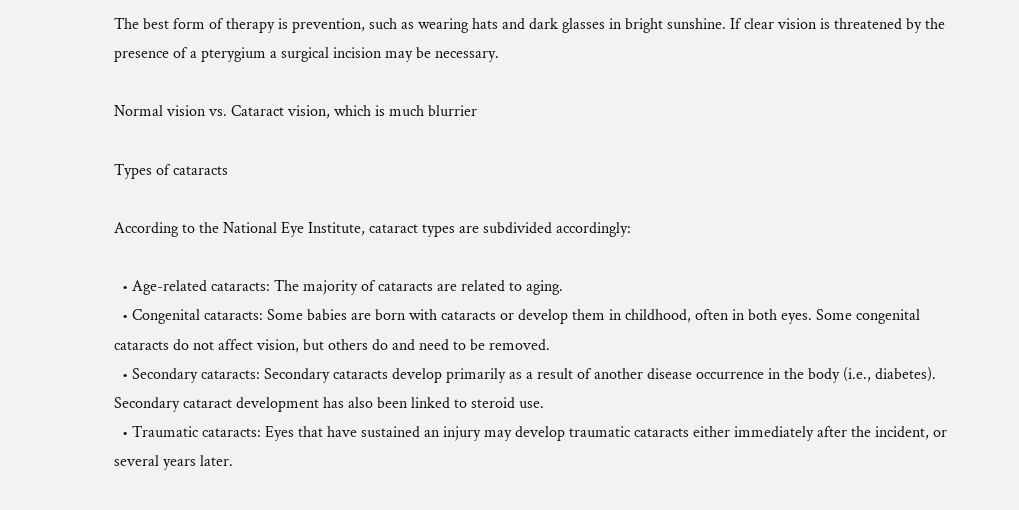The best form of therapy is prevention, such as wearing hats and dark glasses in bright sunshine. If clear vision is threatened by the presence of a pterygium a surgical incision may be necessary.

Normal vision vs. Cataract vision, which is much blurrier

Types of cataracts

According to the National Eye Institute, cataract types are subdivided accordingly:

  • Age-related cataracts: The majority of cataracts are related to aging.
  • Congenital cataracts: Some babies are born with cataracts or develop them in childhood, often in both eyes. Some congenital cataracts do not affect vision, but others do and need to be removed.
  • Secondary cataracts: Secondary cataracts develop primarily as a result of another disease occurrence in the body (i.e., diabetes). Secondary cataract development has also been linked to steroid use.
  • Traumatic cataracts: Eyes that have sustained an injury may develop traumatic cataracts either immediately after the incident, or several years later.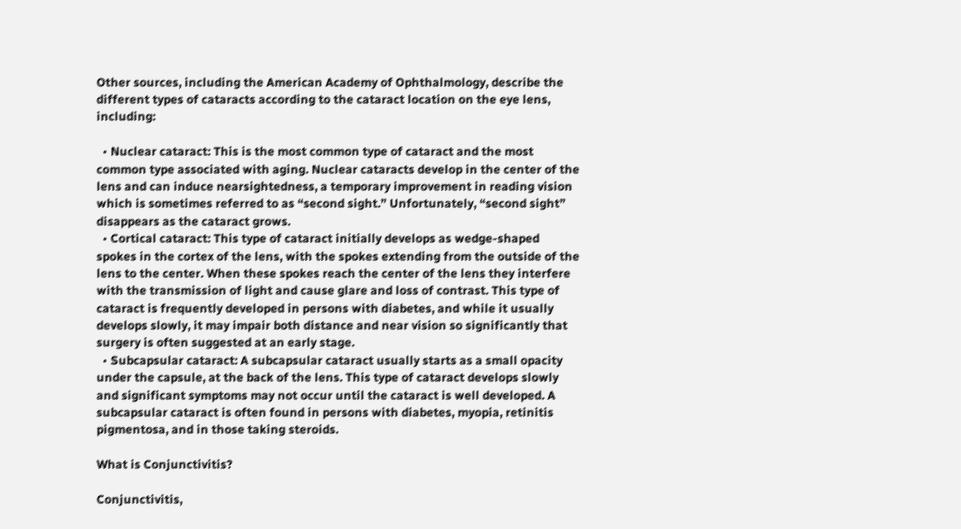Other sources, including the American Academy of Ophthalmology, describe the different types of cataracts according to the cataract location on the eye lens, including:

  • Nuclear cataract: This is the most common type of cataract and the most common type associated with aging. Nuclear cataracts develop in the center of the lens and can induce nearsightedness, a temporary improvement in reading vision which is sometimes referred to as “second sight.” Unfortunately, “second sight” disappears as the cataract grows.
  • Cortical cataract: This type of cataract initially develops as wedge-shaped spokes in the cortex of the lens, with the spokes extending from the outside of the lens to the center. When these spokes reach the center of the lens they interfere with the transmission of light and cause glare and loss of contrast. This type of cataract is frequently developed in persons with diabetes, and while it usually develops slowly, it may impair both distance and near vision so significantly that surgery is often suggested at an early stage.
  • Subcapsular cataract: A subcapsular cataract usually starts as a small opacity under the capsule, at the back of the lens. This type of cataract develops slowly and significant symptoms may not occur until the cataract is well developed. A subcapsular cataract is often found in persons with diabetes, myopia, retinitis pigmentosa, and in those taking steroids.

What is Conjunctivitis?

Conjunctivitis,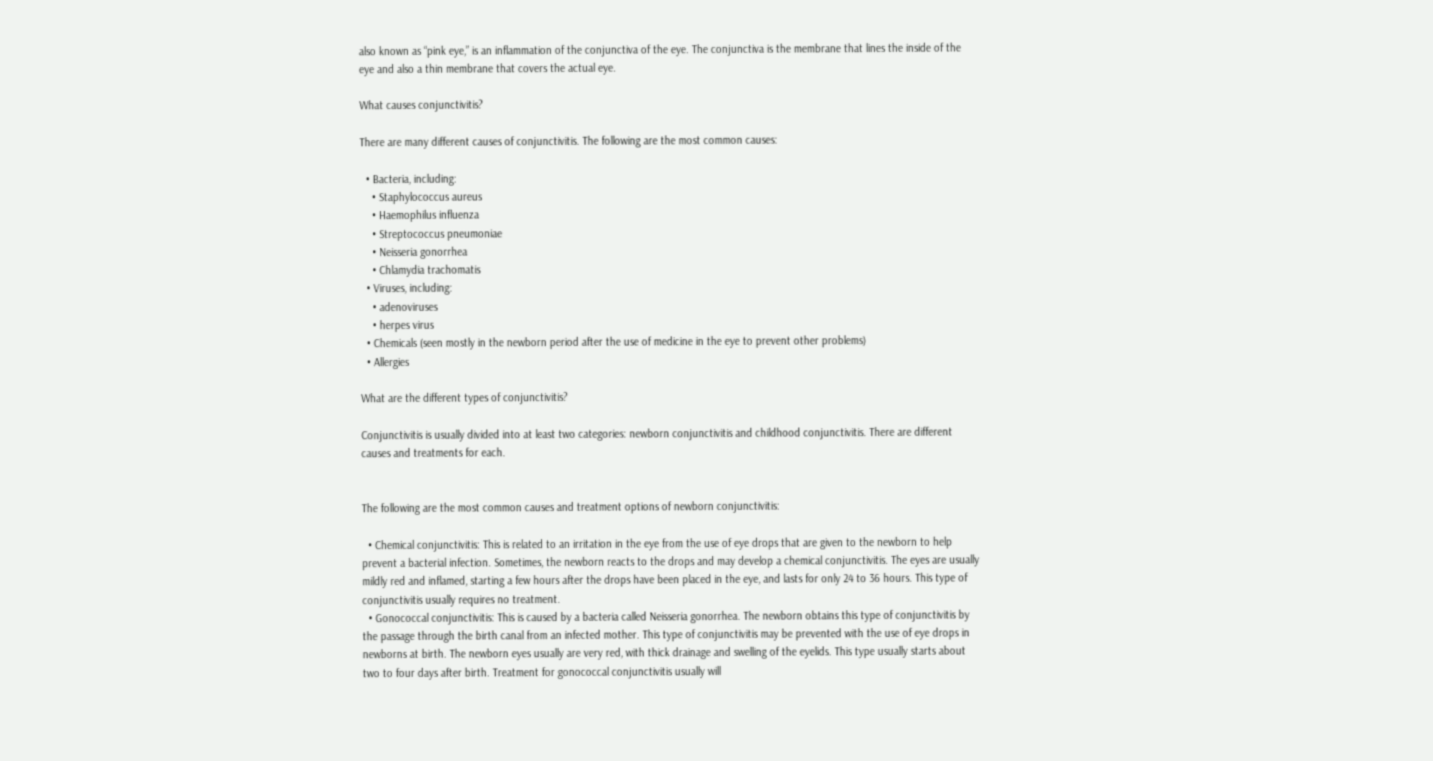also known as “pink eye,” is an inflammation of the conjunctiva of the eye. The conjunctiva is the membrane that lines the inside of the eye and also a thin membrane that covers the actual eye.

What causes conjunctivitis?

There are many different causes of conjunctivitis. The following are the most common causes:

  • Bacteria, including:
    • Staphylococcus aureus
    • Haemophilus influenza
    • Streptococcus pneumoniae
    • Neisseria gonorrhea
    • Chlamydia trachomatis
  • Viruses, including:
    • adenoviruses
    • herpes virus
  • Chemicals (seen mostly in the newborn period after the use of medicine in the eye to prevent other problems)
  • Allergies

What are the different types of conjunctivitis?

Conjunctivitis is usually divided into at least two categories: newborn conjunctivitis and childhood conjunctivitis. There are different causes and treatments for each.


The following are the most common causes and treatment options of newborn conjunctivitis:

  • Chemical conjunctivitis: This is related to an irritation in the eye from the use of eye drops that are given to the newborn to help prevent a bacterial infection. Sometimes, the newborn reacts to the drops and may develop a chemical conjunctivitis. The eyes are usually mildly red and inflamed, starting a few hours after the drops have been placed in the eye, and lasts for only 24 to 36 hours. This type of conjunctivitis usually requires no treatment.
  • Gonococcal conjunctivitis: This is caused by a bacteria called Neisseria gonorrhea. The newborn obtains this type of conjunctivitis by the passage through the birth canal from an infected mother. This type of conjunctivitis may be prevented with the use of eye drops in newborns at birth. The newborn eyes usually are very red, with thick drainage and swelling of the eyelids. This type usually starts about two to four days after birth. Treatment for gonococcal conjunctivitis usually will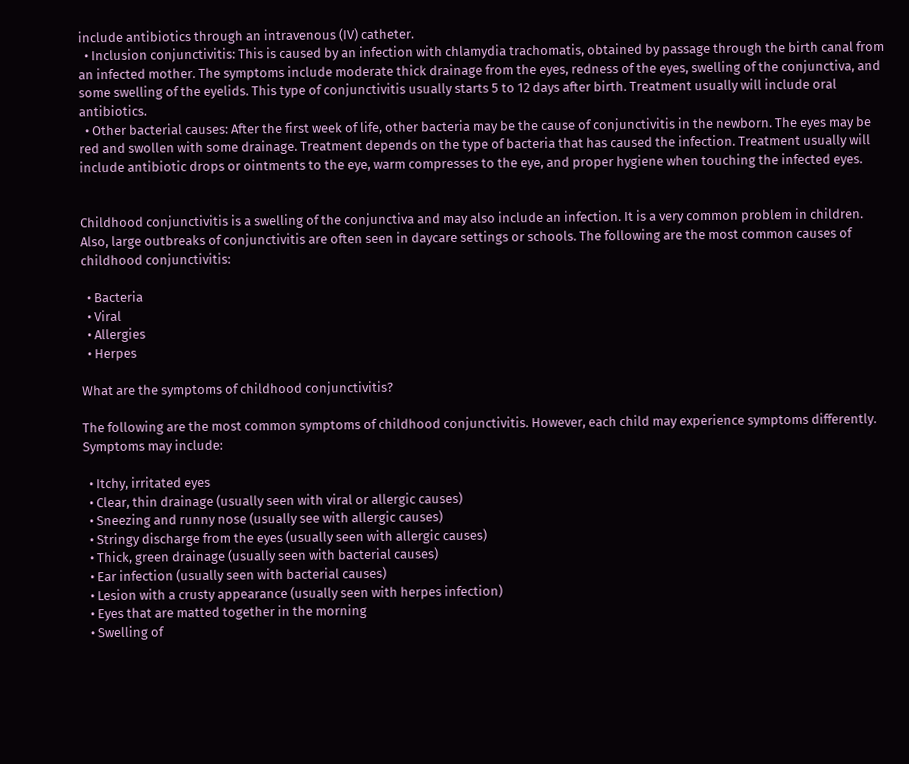include antibiotics through an intravenous (IV) catheter.
  • Inclusion conjunctivitis: This is caused by an infection with chlamydia trachomatis, obtained by passage through the birth canal from an infected mother. The symptoms include moderate thick drainage from the eyes, redness of the eyes, swelling of the conjunctiva, and some swelling of the eyelids. This type of conjunctivitis usually starts 5 to 12 days after birth. Treatment usually will include oral antibiotics.
  • Other bacterial causes: After the first week of life, other bacteria may be the cause of conjunctivitis in the newborn. The eyes may be red and swollen with some drainage. Treatment depends on the type of bacteria that has caused the infection. Treatment usually will include antibiotic drops or ointments to the eye, warm compresses to the eye, and proper hygiene when touching the infected eyes.


Childhood conjunctivitis is a swelling of the conjunctiva and may also include an infection. It is a very common problem in children. Also, large outbreaks of conjunctivitis are often seen in daycare settings or schools. The following are the most common causes of childhood conjunctivitis:

  • Bacteria
  • Viral
  • Allergies
  • Herpes

What are the symptoms of childhood conjunctivitis?

The following are the most common symptoms of childhood conjunctivitis. However, each child may experience symptoms differently. Symptoms may include:

  • Itchy, irritated eyes
  • Clear, thin drainage (usually seen with viral or allergic causes)
  • Sneezing and runny nose (usually see with allergic causes)
  • Stringy discharge from the eyes (usually seen with allergic causes)
  • Thick, green drainage (usually seen with bacterial causes)
  • Ear infection (usually seen with bacterial causes)
  • Lesion with a crusty appearance (usually seen with herpes infection)
  • Eyes that are matted together in the morning
  • Swelling of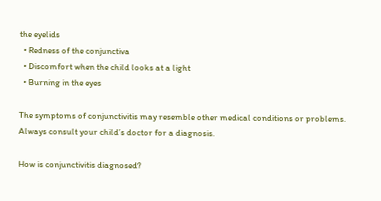the eyelids
  • Redness of the conjunctiva
  • Discomfort when the child looks at a light
  • Burning in the eyes

The symptoms of conjunctivitis may resemble other medical conditions or problems. Always consult your child’s doctor for a diagnosis.

How is conjunctivitis diagnosed?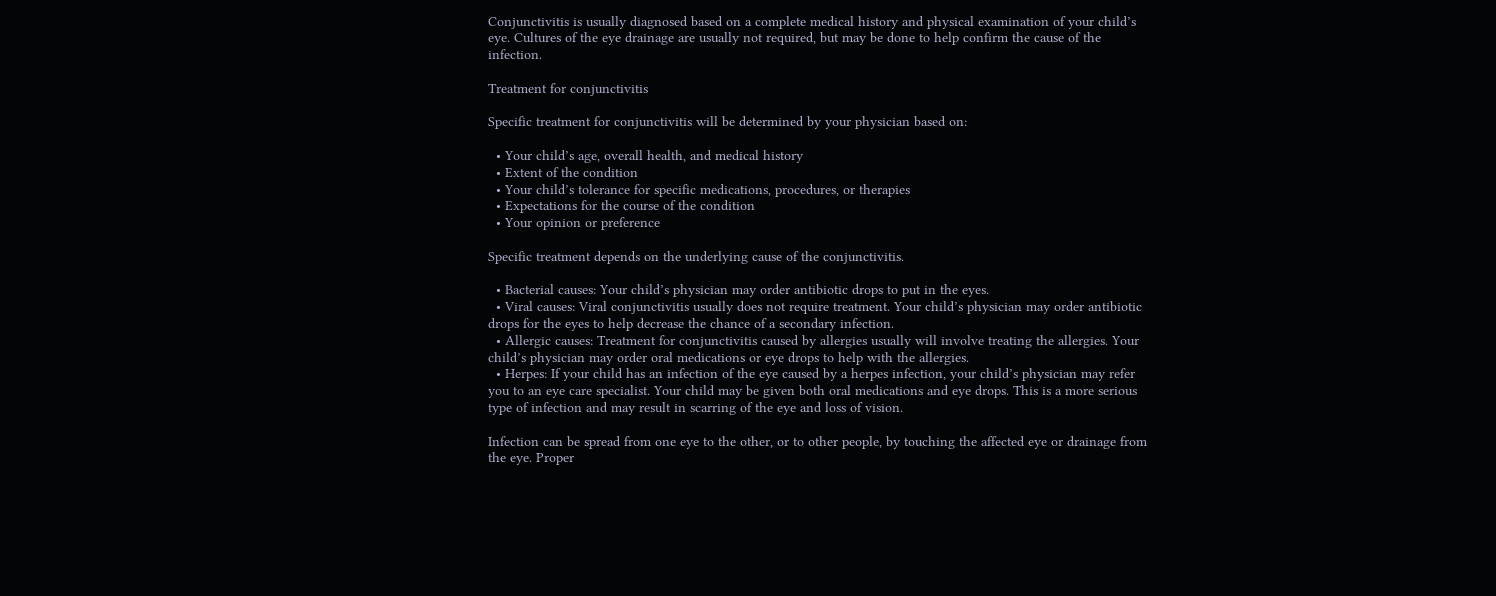Conjunctivitis is usually diagnosed based on a complete medical history and physical examination of your child’s eye. Cultures of the eye drainage are usually not required, but may be done to help confirm the cause of the infection.

Treatment for conjunctivitis

Specific treatment for conjunctivitis will be determined by your physician based on:

  • Your child’s age, overall health, and medical history
  • Extent of the condition
  • Your child’s tolerance for specific medications, procedures, or therapies
  • Expectations for the course of the condition
  • Your opinion or preference

Specific treatment depends on the underlying cause of the conjunctivitis.

  • Bacterial causes: Your child’s physician may order antibiotic drops to put in the eyes.
  • Viral causes: Viral conjunctivitis usually does not require treatment. Your child’s physician may order antibiotic drops for the eyes to help decrease the chance of a secondary infection.
  • Allergic causes: Treatment for conjunctivitis caused by allergies usually will involve treating the allergies. Your child’s physician may order oral medications or eye drops to help with the allergies.
  • Herpes: If your child has an infection of the eye caused by a herpes infection, your child’s physician may refer you to an eye care specialist. Your child may be given both oral medications and eye drops. This is a more serious type of infection and may result in scarring of the eye and loss of vision.

Infection can be spread from one eye to the other, or to other people, by touching the affected eye or drainage from the eye. Proper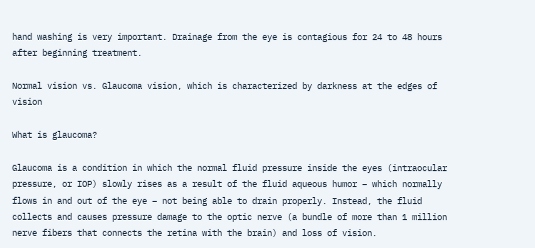hand washing is very important. Drainage from the eye is contagious for 24 to 48 hours after beginning treatment.

Normal vision vs. Glaucoma vision, which is characterized by darkness at the edges of vision

What is glaucoma?

Glaucoma is a condition in which the normal fluid pressure inside the eyes (intraocular pressure, or IOP) slowly rises as a result of the fluid aqueous humor – which normally flows in and out of the eye – not being able to drain properly. Instead, the fluid collects and causes pressure damage to the optic nerve (a bundle of more than 1 million nerve fibers that connects the retina with the brain) and loss of vision.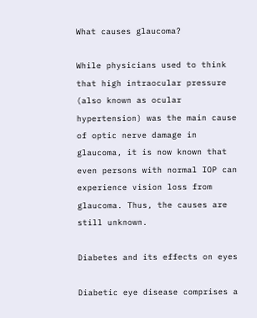What causes glaucoma?

While physicians used to think that high intraocular pressure (also known as ocular hypertension) was the main cause of optic nerve damage in glaucoma, it is now known that even persons with normal IOP can experience vision loss from glaucoma. Thus, the causes are still unknown.

Diabetes and its effects on eyes

Diabetic eye disease comprises a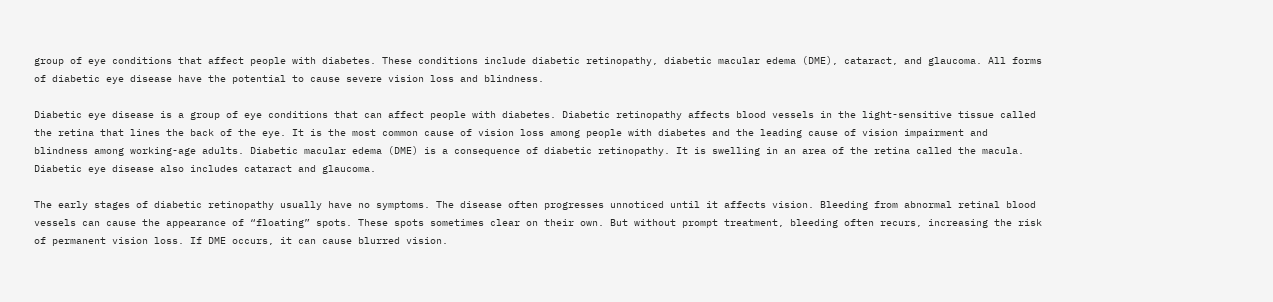group of eye conditions that affect people with diabetes. These conditions include diabetic retinopathy, diabetic macular edema (DME), cataract, and glaucoma. All forms of diabetic eye disease have the potential to cause severe vision loss and blindness.

Diabetic eye disease is a group of eye conditions that can affect people with diabetes. Diabetic retinopathy affects blood vessels in the light-sensitive tissue called the retina that lines the back of the eye. It is the most common cause of vision loss among people with diabetes and the leading cause of vision impairment and blindness among working-age adults. Diabetic macular edema (DME) is a consequence of diabetic retinopathy. It is swelling in an area of the retina called the macula. Diabetic eye disease also includes cataract and glaucoma.

The early stages of diabetic retinopathy usually have no symptoms. The disease often progresses unnoticed until it affects vision. Bleeding from abnormal retinal blood vessels can cause the appearance of “floating” spots. These spots sometimes clear on their own. But without prompt treatment, bleeding often recurs, increasing the risk of permanent vision loss. If DME occurs, it can cause blurred vision.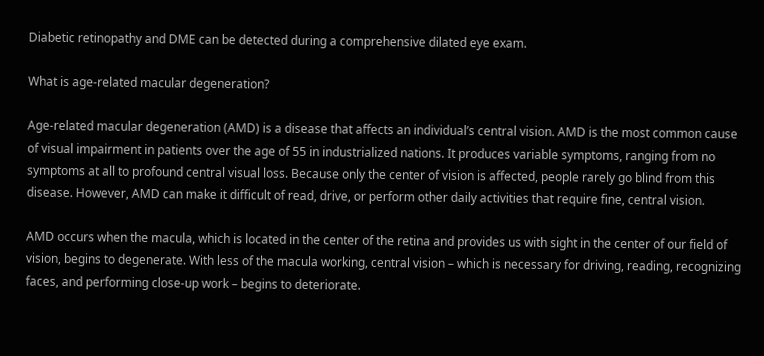Diabetic retinopathy and DME can be detected during a comprehensive dilated eye exam.

What is age-related macular degeneration?

Age-related macular degeneration (AMD) is a disease that affects an individual’s central vision. AMD is the most common cause of visual impairment in patients over the age of 55 in industrialized nations. It produces variable symptoms, ranging from no symptoms at all to profound central visual loss. Because only the center of vision is affected, people rarely go blind from this disease. However, AMD can make it difficult of read, drive, or perform other daily activities that require fine, central vision.

AMD occurs when the macula, which is located in the center of the retina and provides us with sight in the center of our field of vision, begins to degenerate. With less of the macula working, central vision – which is necessary for driving, reading, recognizing faces, and performing close-up work – begins to deteriorate.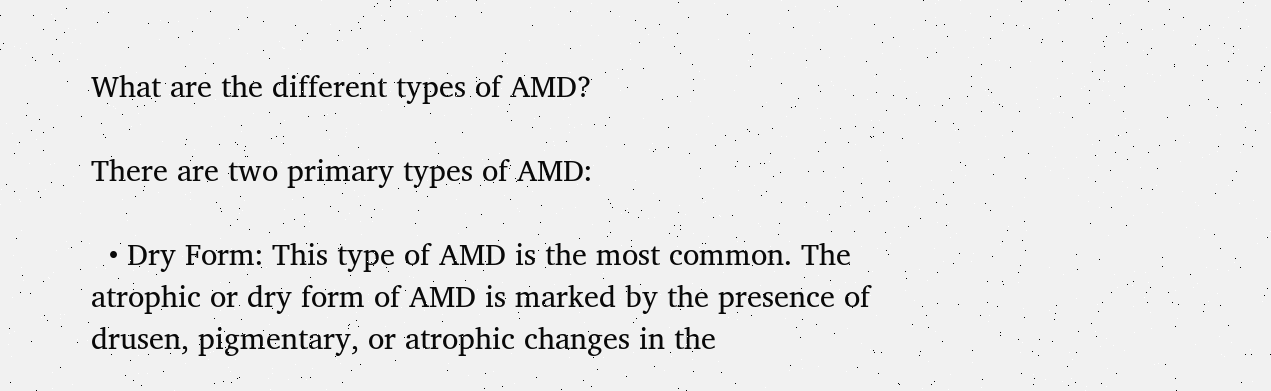What are the different types of AMD?

There are two primary types of AMD:

  • Dry Form: This type of AMD is the most common. The atrophic or dry form of AMD is marked by the presence of drusen, pigmentary, or atrophic changes in the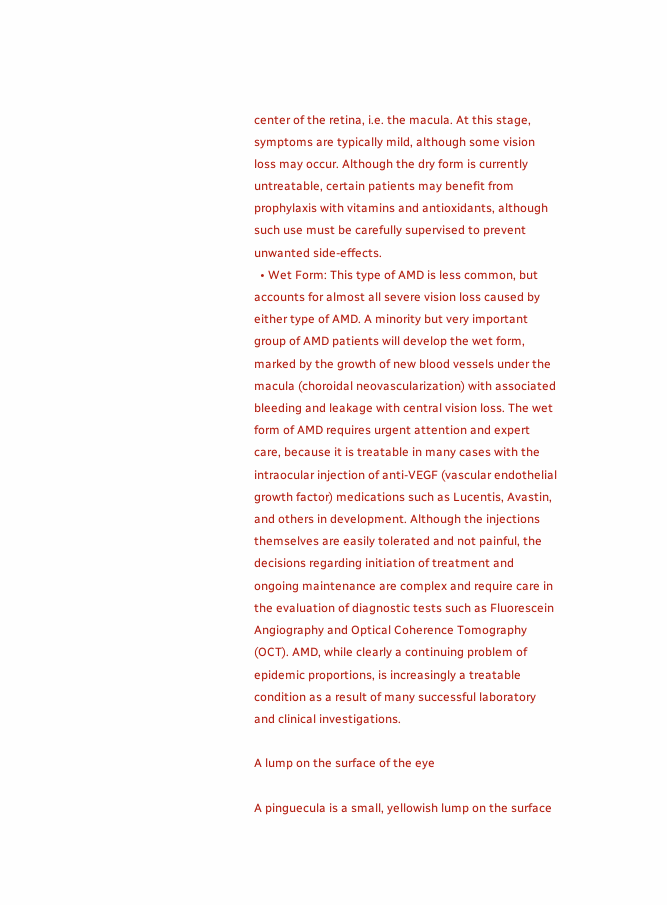center of the retina, i.e. the macula. At this stage, symptoms are typically mild, although some vision loss may occur. Although the dry form is currently untreatable, certain patients may benefit from prophylaxis with vitamins and antioxidants, although such use must be carefully supervised to prevent unwanted side-effects.
  • Wet Form: This type of AMD is less common, but accounts for almost all severe vision loss caused by either type of AMD. A minority but very important group of AMD patients will develop the wet form, marked by the growth of new blood vessels under the macula (choroidal neovascularization) with associated bleeding and leakage with central vision loss. The wet form of AMD requires urgent attention and expert care, because it is treatable in many cases with the intraocular injection of anti-VEGF (vascular endothelial growth factor) medications such as Lucentis, Avastin, and others in development. Although the injections themselves are easily tolerated and not painful, the decisions regarding initiation of treatment and ongoing maintenance are complex and require care in the evaluation of diagnostic tests such as Fluorescein Angiography and Optical Coherence Tomography (OCT). AMD, while clearly a continuing problem of epidemic proportions, is increasingly a treatable condition as a result of many successful laboratory and clinical investigations.

A lump on the surface of the eye

A pinguecula is a small, yellowish lump on the surface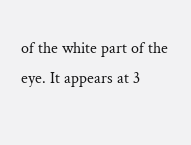of the white part of the eye. It appears at 3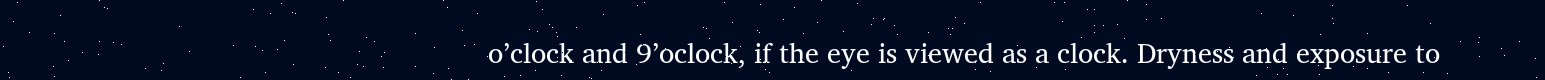o’clock and 9’oclock, if the eye is viewed as a clock. Dryness and exposure to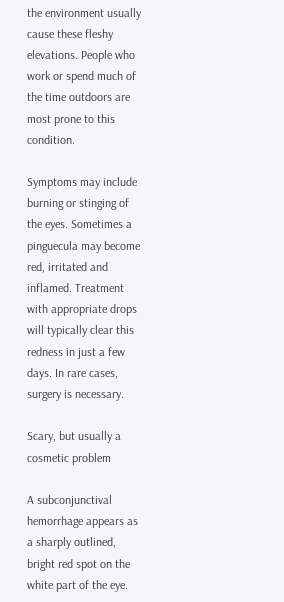the environment usually cause these fleshy elevations. People who work or spend much of the time outdoors are most prone to this condition.

Symptoms may include burning or stinging of the eyes. Sometimes a pinguecula may become red, irritated and inflamed. Treatment with appropriate drops will typically clear this redness in just a few days. In rare cases, surgery is necessary.

Scary, but usually a cosmetic problem

A subconjunctival hemorrhage appears as a sharply outlined, bright red spot on the white part of the eye.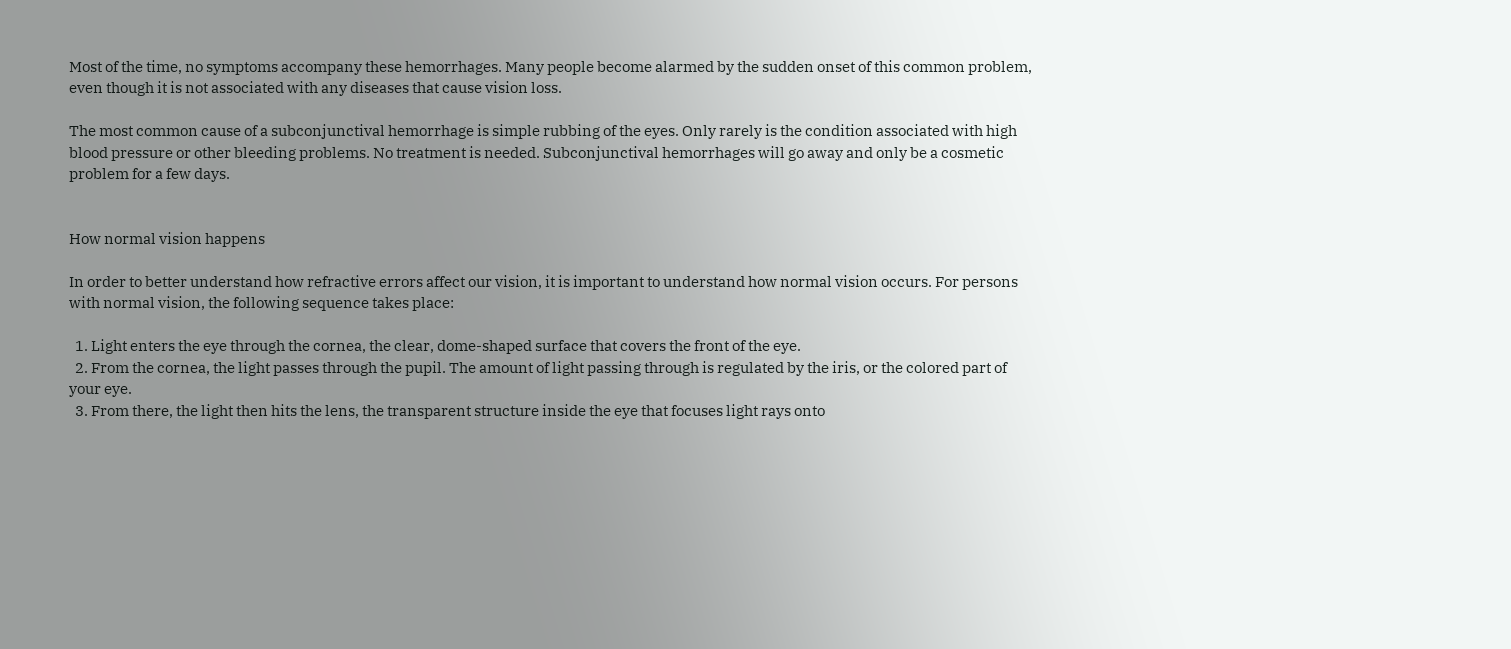Most of the time, no symptoms accompany these hemorrhages. Many people become alarmed by the sudden onset of this common problem, even though it is not associated with any diseases that cause vision loss.

The most common cause of a subconjunctival hemorrhage is simple rubbing of the eyes. Only rarely is the condition associated with high blood pressure or other bleeding problems. No treatment is needed. Subconjunctival hemorrhages will go away and only be a cosmetic problem for a few days.


How normal vision happens

In order to better understand how refractive errors affect our vision, it is important to understand how normal vision occurs. For persons with normal vision, the following sequence takes place:

  1. Light enters the eye through the cornea, the clear, dome-shaped surface that covers the front of the eye.
  2. From the cornea, the light passes through the pupil. The amount of light passing through is regulated by the iris, or the colored part of your eye.
  3. From there, the light then hits the lens, the transparent structure inside the eye that focuses light rays onto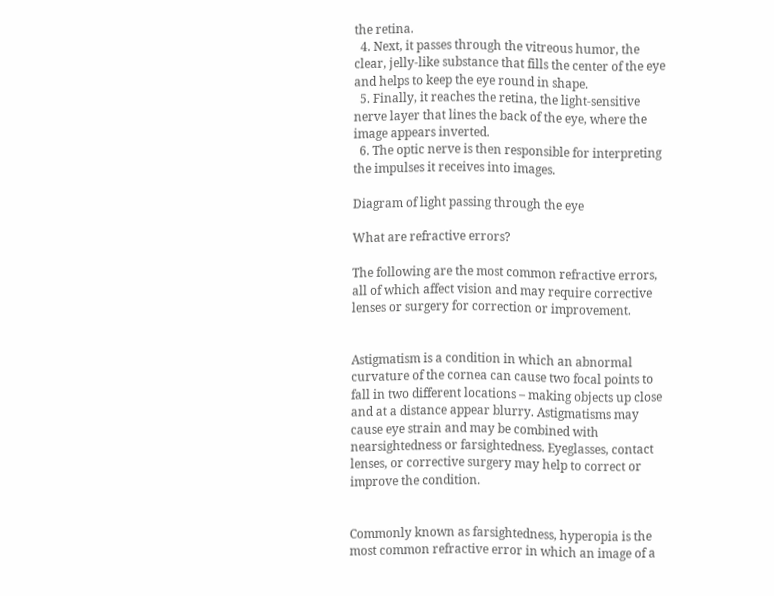the retina.
  4. Next, it passes through the vitreous humor, the clear, jelly-like substance that fills the center of the eye and helps to keep the eye round in shape.
  5. Finally, it reaches the retina, the light-sensitive nerve layer that lines the back of the eye, where the image appears inverted.
  6. The optic nerve is then responsible for interpreting the impulses it receives into images.

Diagram of light passing through the eye

What are refractive errors?

The following are the most common refractive errors, all of which affect vision and may require corrective lenses or surgery for correction or improvement.


Astigmatism is a condition in which an abnormal curvature of the cornea can cause two focal points to fall in two different locations – making objects up close and at a distance appear blurry. Astigmatisms may cause eye strain and may be combined with nearsightedness or farsightedness. Eyeglasses, contact lenses, or corrective surgery may help to correct or improve the condition.


Commonly known as farsightedness, hyperopia is the most common refractive error in which an image of a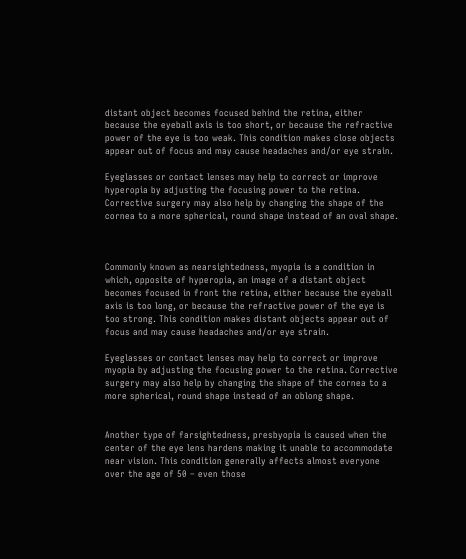distant object becomes focused behind the retina, either because the eyeball axis is too short, or because the refractive power of the eye is too weak. This condition makes close objects appear out of focus and may cause headaches and/or eye strain.

Eyeglasses or contact lenses may help to correct or improve hyperopia by adjusting the focusing power to the retina. Corrective surgery may also help by changing the shape of the cornea to a more spherical, round shape instead of an oval shape.



Commonly known as nearsightedness, myopia is a condition in which, opposite of hyperopia, an image of a distant object becomes focused in front the retina, either because the eyeball axis is too long, or because the refractive power of the eye is too strong. This condition makes distant objects appear out of focus and may cause headaches and/or eye strain.

Eyeglasses or contact lenses may help to correct or improve myopia by adjusting the focusing power to the retina. Corrective surgery may also help by changing the shape of the cornea to a more spherical, round shape instead of an oblong shape.


Another type of farsightedness, presbyopia is caused when the center of the eye lens hardens making it unable to accommodate near vision. This condition generally affects almost everyone over the age of 50 – even those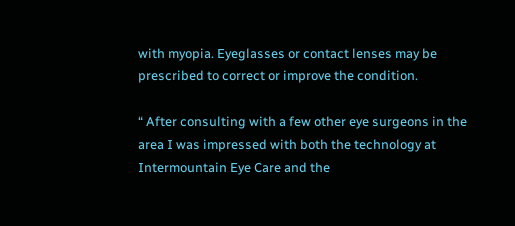with myopia. Eyeglasses or contact lenses may be prescribed to correct or improve the condition.

“ After consulting with a few other eye surgeons in the area I was impressed with both the technology at Intermountain Eye Care and the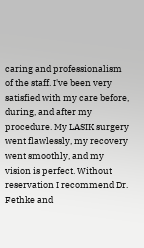caring and professionalism of the staff. I've been very satisfied with my care before, during, and after my procedure. My LASIK surgery went flawlessly, my recovery went smoothly, and my vision is perfect. Without reservation I recommend Dr. Fethke and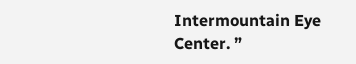Intermountain Eye Center. ”